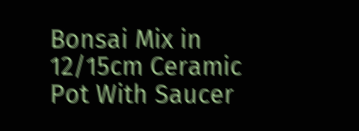Bonsai Mix in 12/15cm Ceramic Pot With Saucer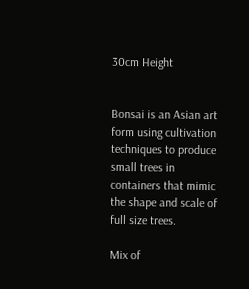30cm Height


Bonsai is an Asian art form using cultivation techniques to produce small trees in containers that mimic the shape and scale of full size trees.

Mix of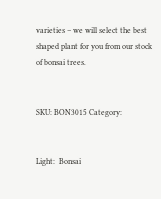varieties – we will select the best shaped plant for you from our stock of bonsai trees.


SKU: BON3015 Category:


Light:  Bonsai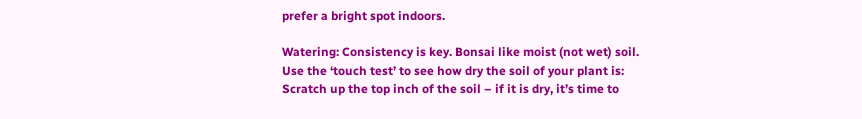prefer a bright spot indoors.

Watering: Consistency is key. Bonsai like moist (not wet) soil.  Use the ‘touch test’ to see how dry the soil of your plant is: Scratch up the top inch of the soil – if it is dry, it’s time to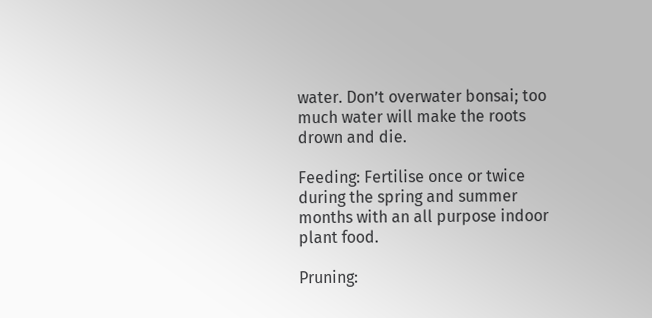water. Don’t overwater bonsai; too much water will make the roots drown and die.

Feeding: Fertilise once or twice during the spring and summer months with an all purpose indoor plant food.

Pruning: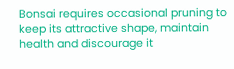Bonsai requires occasional pruning to keep its attractive shape, maintain health and discourage it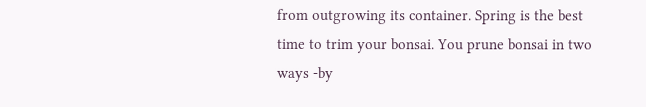from outgrowing its container. Spring is the best time to trim your bonsai. You prune bonsai in two ways -by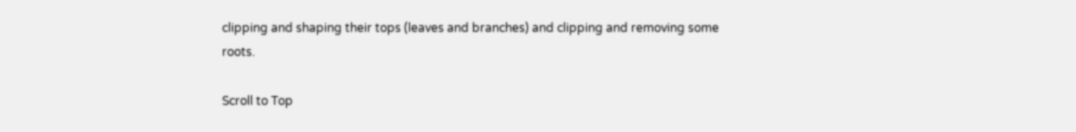clipping and shaping their tops (leaves and branches) and clipping and removing some roots.

Scroll to Top